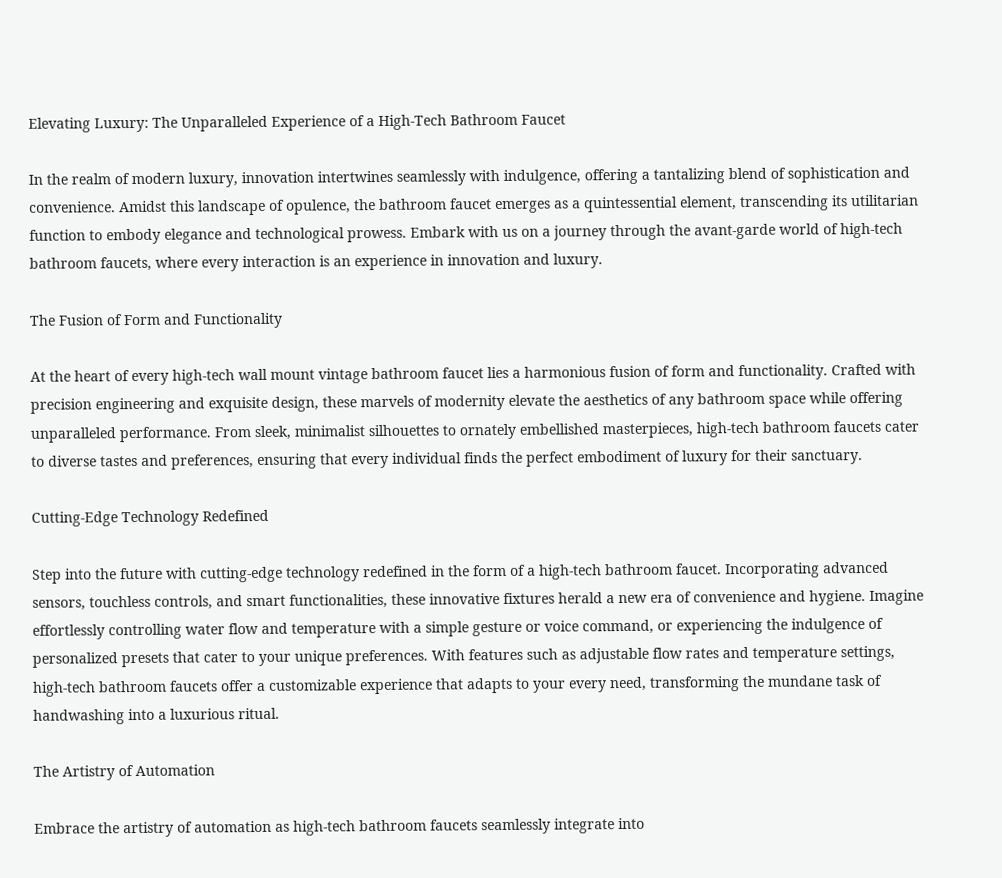Elevating Luxury: The Unparalleled Experience of a High-Tech Bathroom Faucet

In the realm of modern luxury, innovation intertwines seamlessly with indulgence, offering a tantalizing blend of sophistication and convenience. Amidst this landscape of opulence, the bathroom faucet emerges as a quintessential element, transcending its utilitarian function to embody elegance and technological prowess. Embark with us on a journey through the avant-garde world of high-tech bathroom faucets, where every interaction is an experience in innovation and luxury.

The Fusion of Form and Functionality

At the heart of every high-tech wall mount vintage bathroom faucet lies a harmonious fusion of form and functionality. Crafted with precision engineering and exquisite design, these marvels of modernity elevate the aesthetics of any bathroom space while offering unparalleled performance. From sleek, minimalist silhouettes to ornately embellished masterpieces, high-tech bathroom faucets cater to diverse tastes and preferences, ensuring that every individual finds the perfect embodiment of luxury for their sanctuary.

Cutting-Edge Technology Redefined

Step into the future with cutting-edge technology redefined in the form of a high-tech bathroom faucet. Incorporating advanced sensors, touchless controls, and smart functionalities, these innovative fixtures herald a new era of convenience and hygiene. Imagine effortlessly controlling water flow and temperature with a simple gesture or voice command, or experiencing the indulgence of personalized presets that cater to your unique preferences. With features such as adjustable flow rates and temperature settings, high-tech bathroom faucets offer a customizable experience that adapts to your every need, transforming the mundane task of handwashing into a luxurious ritual.

The Artistry of Automation

Embrace the artistry of automation as high-tech bathroom faucets seamlessly integrate into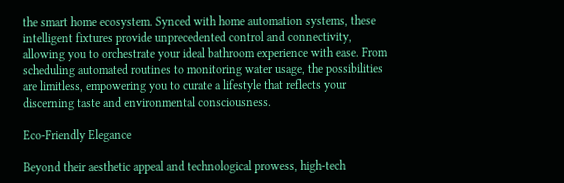the smart home ecosystem. Synced with home automation systems, these intelligent fixtures provide unprecedented control and connectivity, allowing you to orchestrate your ideal bathroom experience with ease. From scheduling automated routines to monitoring water usage, the possibilities are limitless, empowering you to curate a lifestyle that reflects your discerning taste and environmental consciousness.

Eco-Friendly Elegance

Beyond their aesthetic appeal and technological prowess, high-tech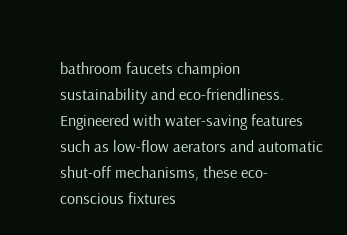bathroom faucets champion sustainability and eco-friendliness. Engineered with water-saving features such as low-flow aerators and automatic shut-off mechanisms, these eco-conscious fixtures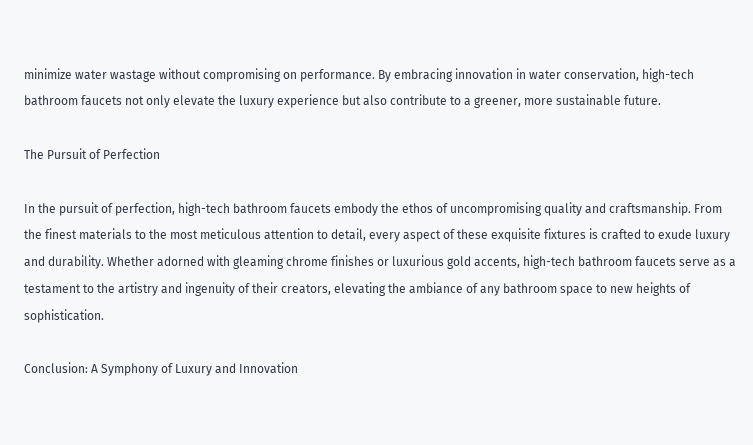minimize water wastage without compromising on performance. By embracing innovation in water conservation, high-tech bathroom faucets not only elevate the luxury experience but also contribute to a greener, more sustainable future.

The Pursuit of Perfection

In the pursuit of perfection, high-tech bathroom faucets embody the ethos of uncompromising quality and craftsmanship. From the finest materials to the most meticulous attention to detail, every aspect of these exquisite fixtures is crafted to exude luxury and durability. Whether adorned with gleaming chrome finishes or luxurious gold accents, high-tech bathroom faucets serve as a testament to the artistry and ingenuity of their creators, elevating the ambiance of any bathroom space to new heights of sophistication.

Conclusion: A Symphony of Luxury and Innovation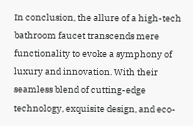In conclusion, the allure of a high-tech bathroom faucet transcends mere functionality to evoke a symphony of luxury and innovation. With their seamless blend of cutting-edge technology, exquisite design, and eco-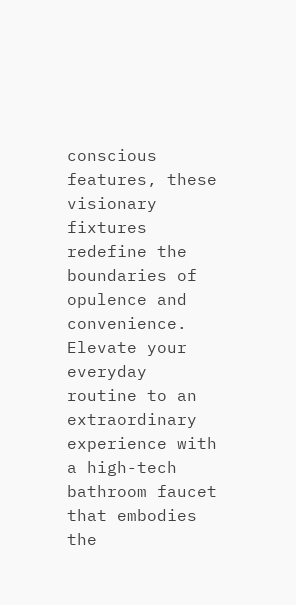conscious features, these visionary fixtures redefine the boundaries of opulence and convenience. Elevate your everyday routine to an extraordinary experience with a high-tech bathroom faucet that embodies the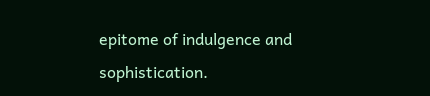epitome of indulgence and sophistication.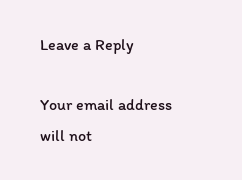Leave a Reply

Your email address will not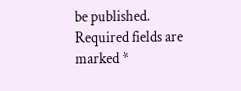be published. Required fields are marked *